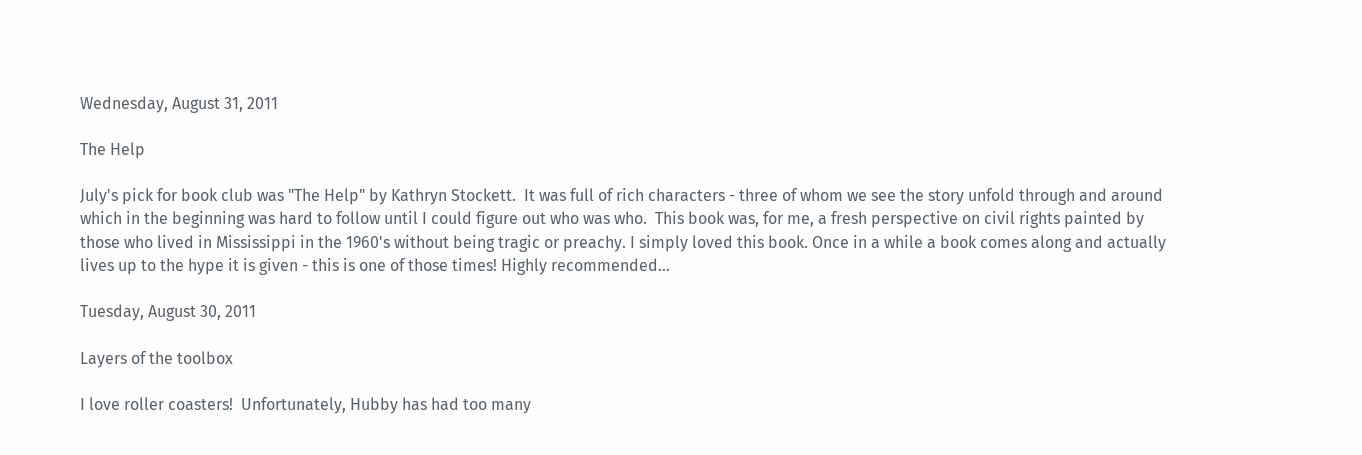Wednesday, August 31, 2011

The Help

July's pick for book club was "The Help" by Kathryn Stockett.  It was full of rich characters - three of whom we see the story unfold through and around which in the beginning was hard to follow until I could figure out who was who.  This book was, for me, a fresh perspective on civil rights painted by those who lived in Mississippi in the 1960's without being tragic or preachy. I simply loved this book. Once in a while a book comes along and actually lives up to the hype it is given - this is one of those times! Highly recommended...

Tuesday, August 30, 2011

Layers of the toolbox

I love roller coasters!  Unfortunately, Hubby has had too many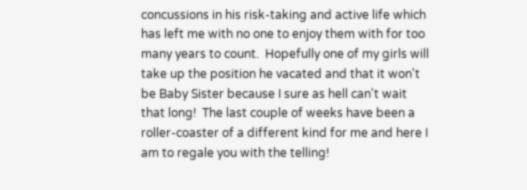concussions in his risk-taking and active life which has left me with no one to enjoy them with for too many years to count.  Hopefully one of my girls will take up the position he vacated and that it won't be Baby Sister because I sure as hell can't wait that long!  The last couple of weeks have been a roller-coaster of a different kind for me and here I am to regale you with the telling!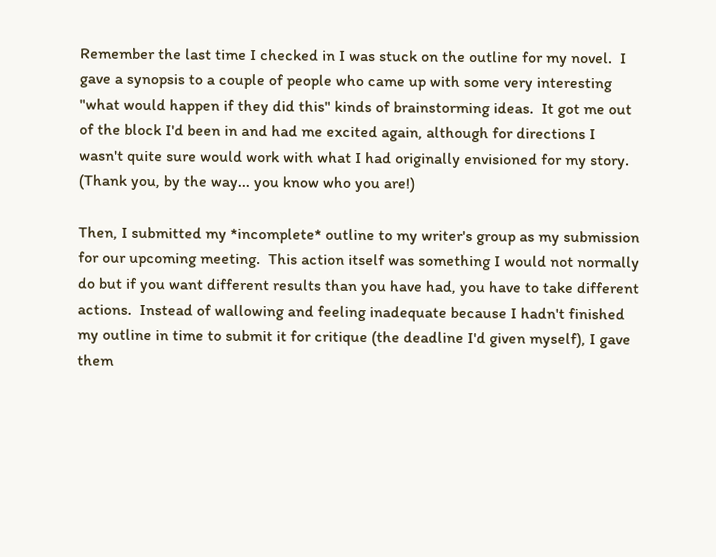Remember the last time I checked in I was stuck on the outline for my novel.  I gave a synopsis to a couple of people who came up with some very interesting "what would happen if they did this" kinds of brainstorming ideas.  It got me out of the block I'd been in and had me excited again, although for directions I wasn't quite sure would work with what I had originally envisioned for my story.  (Thank you, by the way... you know who you are!)

Then, I submitted my *incomplete* outline to my writer's group as my submission for our upcoming meeting.  This action itself was something I would not normally do but if you want different results than you have had, you have to take different actions.  Instead of wallowing and feeling inadequate because I hadn't finished my outline in time to submit it for critique (the deadline I'd given myself), I gave them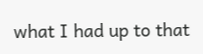what I had up to that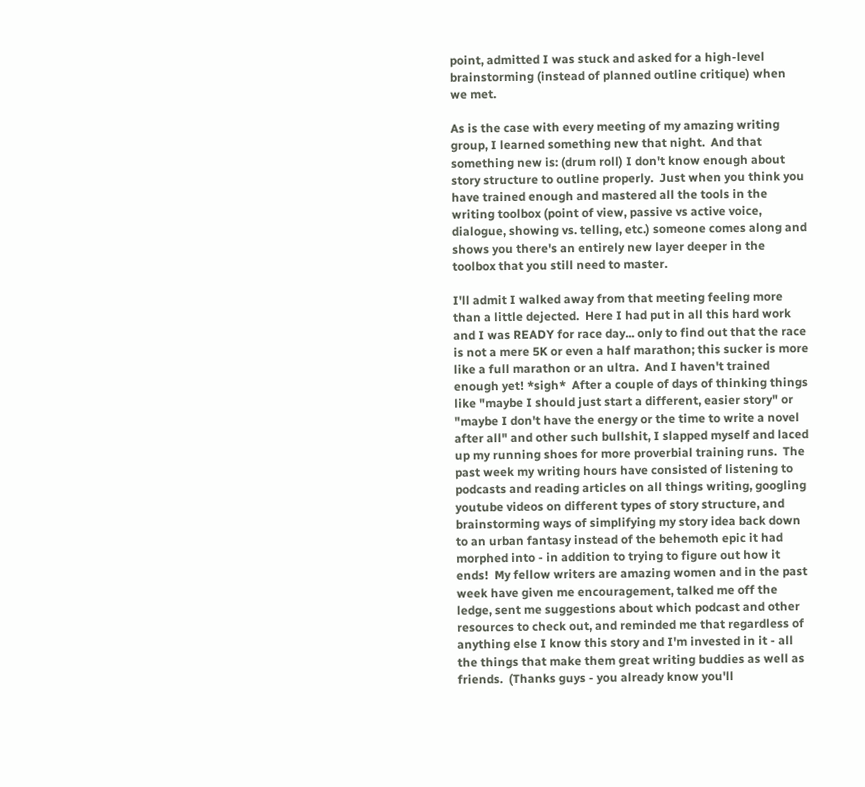point, admitted I was stuck and asked for a high-level brainstorming (instead of planned outline critique) when we met.

As is the case with every meeting of my amazing writing group, I learned something new that night.  And that something new is: (drum roll) I don't know enough about story structure to outline properly.  Just when you think you have trained enough and mastered all the tools in the writing toolbox (point of view, passive vs active voice, dialogue, showing vs. telling, etc.) someone comes along and shows you there's an entirely new layer deeper in the toolbox that you still need to master.

I'll admit I walked away from that meeting feeling more than a little dejected.  Here I had put in all this hard work and I was READY for race day... only to find out that the race is not a mere 5K or even a half marathon; this sucker is more like a full marathon or an ultra.  And I haven't trained enough yet! *sigh*  After a couple of days of thinking things like "maybe I should just start a different, easier story" or "maybe I don't have the energy or the time to write a novel after all" and other such bullshit, I slapped myself and laced up my running shoes for more proverbial training runs.  The past week my writing hours have consisted of listening to podcasts and reading articles on all things writing, googling youtube videos on different types of story structure, and brainstorming ways of simplifying my story idea back down to an urban fantasy instead of the behemoth epic it had morphed into - in addition to trying to figure out how it ends!  My fellow writers are amazing women and in the past week have given me encouragement, talked me off the ledge, sent me suggestions about which podcast and other resources to check out, and reminded me that regardless of anything else I know this story and I'm invested in it - all the things that make them great writing buddies as well as friends.  (Thanks guys - you already know you'll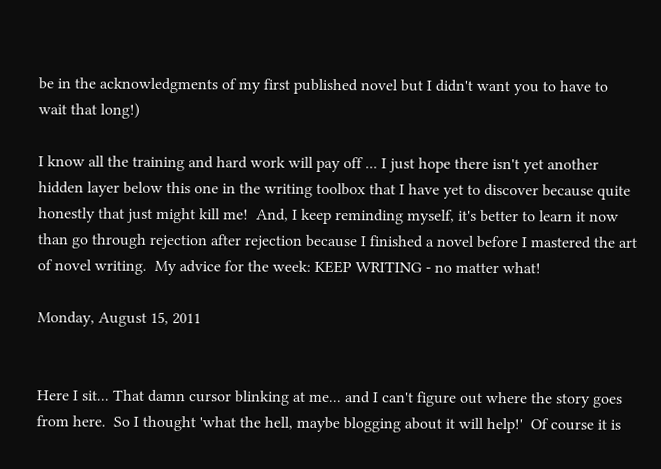be in the acknowledgments of my first published novel but I didn't want you to have to wait that long!)

I know all the training and hard work will pay off ... I just hope there isn't yet another hidden layer below this one in the writing toolbox that I have yet to discover because quite honestly that just might kill me!  And, I keep reminding myself, it's better to learn it now than go through rejection after rejection because I finished a novel before I mastered the art of novel writing.  My advice for the week: KEEP WRITING - no matter what!

Monday, August 15, 2011


Here I sit... That damn cursor blinking at me... and I can't figure out where the story goes from here.  So I thought 'what the hell, maybe blogging about it will help!'  Of course it is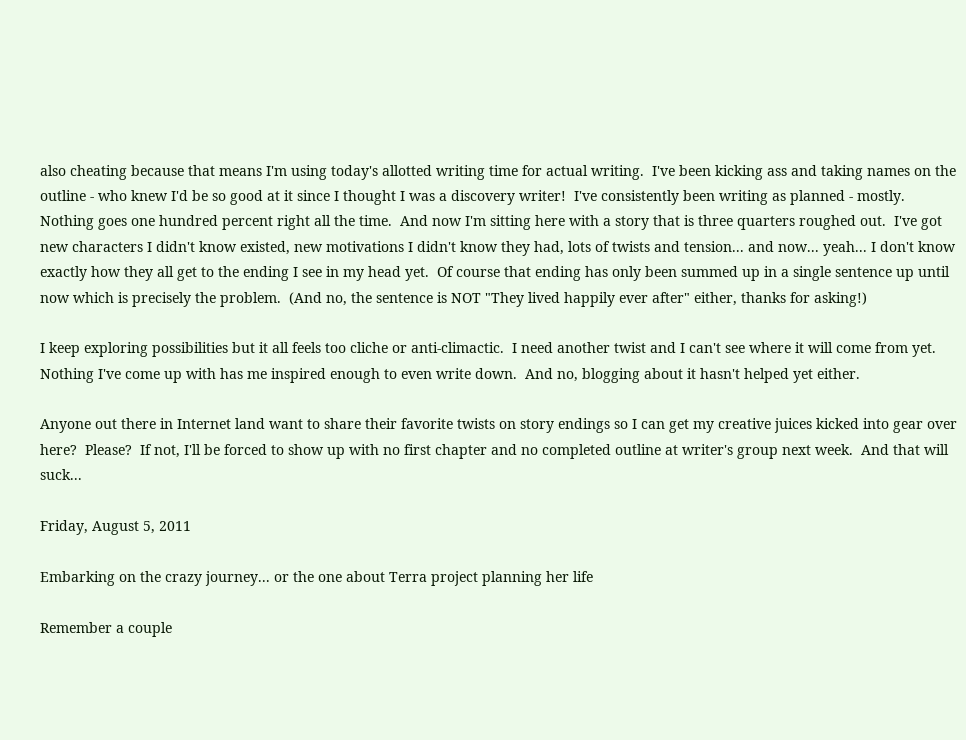also cheating because that means I'm using today's allotted writing time for actual writing.  I've been kicking ass and taking names on the outline - who knew I'd be so good at it since I thought I was a discovery writer!  I've consistently been writing as planned - mostly.  Nothing goes one hundred percent right all the time.  And now I'm sitting here with a story that is three quarters roughed out.  I've got new characters I didn't know existed, new motivations I didn't know they had, lots of twists and tension... and now... yeah... I don't know exactly how they all get to the ending I see in my head yet.  Of course that ending has only been summed up in a single sentence up until now which is precisely the problem.  (And no, the sentence is NOT "They lived happily ever after" either, thanks for asking!)

I keep exploring possibilities but it all feels too cliche or anti-climactic.  I need another twist and I can't see where it will come from yet.  Nothing I've come up with has me inspired enough to even write down.  And no, blogging about it hasn't helped yet either.

Anyone out there in Internet land want to share their favorite twists on story endings so I can get my creative juices kicked into gear over here?  Please?  If not, I'll be forced to show up with no first chapter and no completed outline at writer's group next week.  And that will suck...

Friday, August 5, 2011

Embarking on the crazy journey... or the one about Terra project planning her life

Remember a couple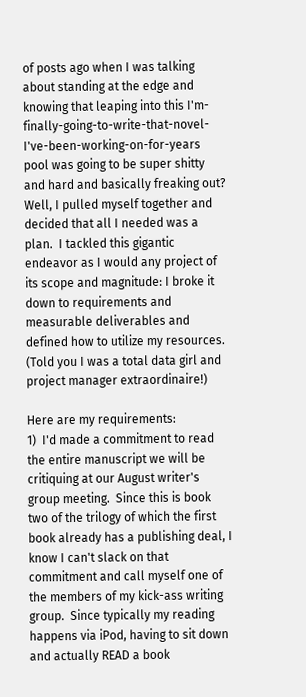of posts ago when I was talking about standing at the edge and knowing that leaping into this I'm-finally-going-to-write-that-novel-I've-been-working-on-for-years pool was going to be super shitty and hard and basically freaking out?  Well, I pulled myself together and decided that all I needed was a plan.  I tackled this gigantic endeavor as I would any project of its scope and magnitude: I broke it down to requirements and measurable deliverables and defined how to utilize my resources.  (Told you I was a total data girl and project manager extraordinaire!)

Here are my requirements:
1)  I'd made a commitment to read the entire manuscript we will be critiquing at our August writer's group meeting.  Since this is book two of the trilogy of which the first book already has a publishing deal, I know I can't slack on that commitment and call myself one of the members of my kick-ass writing group.  Since typically my reading happens via iPod, having to sit down and actually READ a book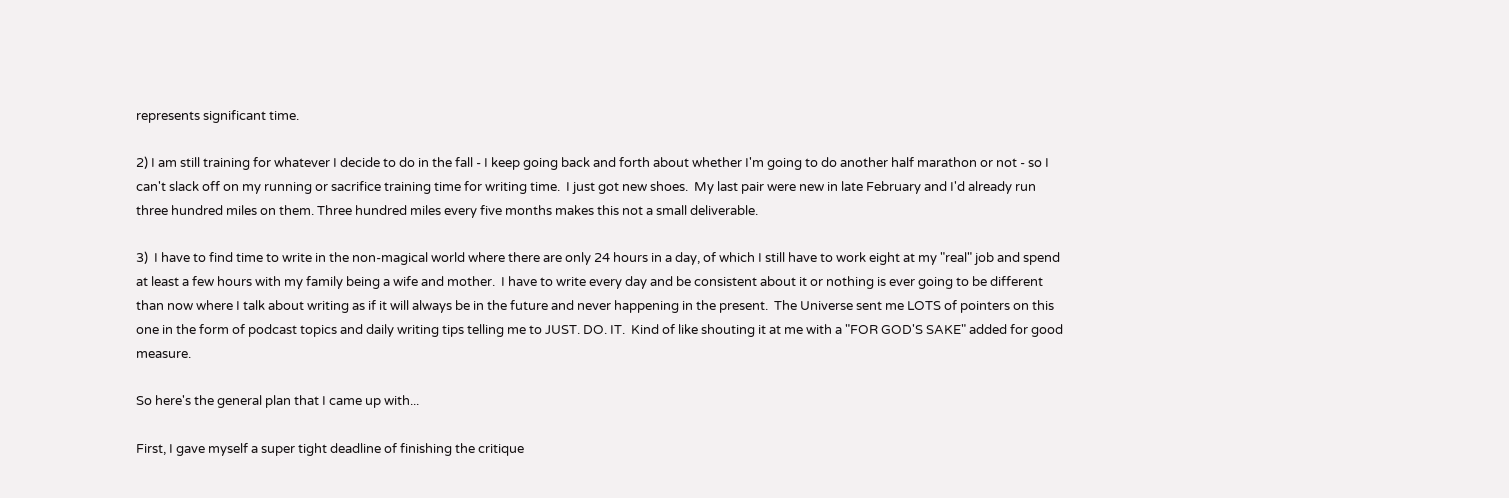represents significant time.

2) I am still training for whatever I decide to do in the fall - I keep going back and forth about whether I'm going to do another half marathon or not - so I can't slack off on my running or sacrifice training time for writing time.  I just got new shoes.  My last pair were new in late February and I'd already run three hundred miles on them. Three hundred miles every five months makes this not a small deliverable.

3)  I have to find time to write in the non-magical world where there are only 24 hours in a day, of which I still have to work eight at my "real" job and spend at least a few hours with my family being a wife and mother.  I have to write every day and be consistent about it or nothing is ever going to be different than now where I talk about writing as if it will always be in the future and never happening in the present.  The Universe sent me LOTS of pointers on this one in the form of podcast topics and daily writing tips telling me to JUST. DO. IT.  Kind of like shouting it at me with a "FOR GOD'S SAKE" added for good measure.

So here's the general plan that I came up with...

First, I gave myself a super tight deadline of finishing the critique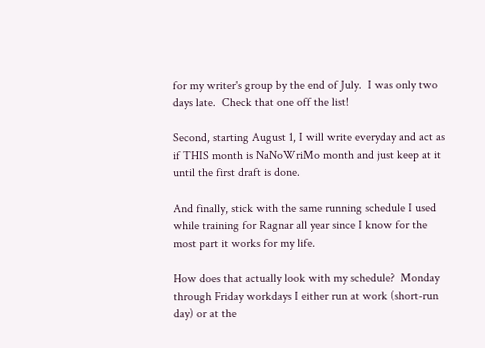for my writer's group by the end of July.  I was only two days late.  Check that one off the list!

Second, starting August 1, I will write everyday and act as if THIS month is NaNoWriMo month and just keep at it until the first draft is done.

And finally, stick with the same running schedule I used while training for Ragnar all year since I know for the most part it works for my life.

How does that actually look with my schedule?  Monday through Friday workdays I either run at work (short-run day) or at the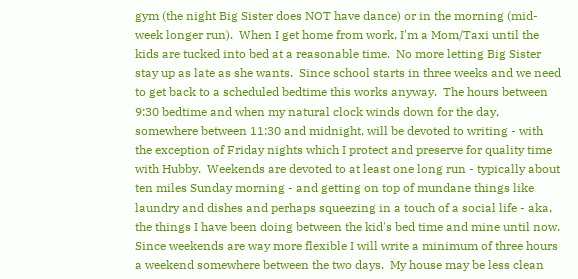gym (the night Big Sister does NOT have dance) or in the morning (mid-week longer run).  When I get home from work, I'm a Mom/Taxi until the kids are tucked into bed at a reasonable time.  No more letting Big Sister stay up as late as she wants.  Since school starts in three weeks and we need to get back to a scheduled bedtime this works anyway.  The hours between 9:30 bedtime and when my natural clock winds down for the day, somewhere between 11:30 and midnight, will be devoted to writing - with the exception of Friday nights which I protect and preserve for quality time with Hubby.  Weekends are devoted to at least one long run - typically about ten miles Sunday morning - and getting on top of mundane things like laundry and dishes and perhaps squeezing in a touch of a social life - aka, the things I have been doing between the kid's bed time and mine until now.  Since weekends are way more flexible I will write a minimum of three hours a weekend somewhere between the two days.  My house may be less clean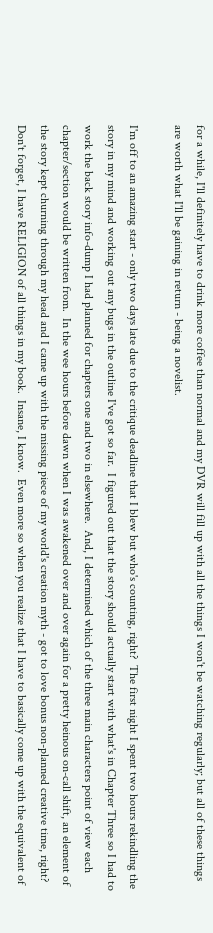for a while, I'll definitely have to drink more coffee than normal and my DVR will fill up with all the things I won't be watching regularly; but all of these things are worth what I'll be gaining in return - being a novelist.

I'm off to an amazing start - only two days late due to the critique deadline that I blew but who's counting, right?  The first night I spent two hours rekindling the story in my mind and working out any bugs in the outline I've got so far.  I figured out that the story should actually start with what's in Chapter Three so I had to work the back story info-dump I had planned for chapters one and two in elsewhere.  And, I determined which of the three main characters point of view each chapter/section would be written from.  In the wee hours before dawn when I was awakened over and over again for a pretty heinous on-call shift, an element of the story kept churning through my head and I came up with the missing piece of my world's creation myth - got to love bonus non-planned creative time, right?  Don't forget, I have RELIGION of all things in my book.  Insane, I know.  Even more so when you realize that I have to basically come up with the equivalent of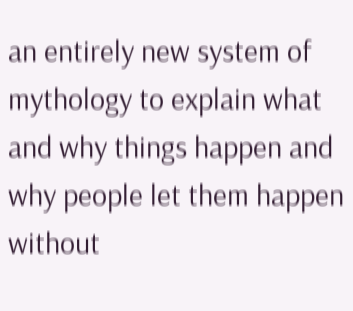an entirely new system of mythology to explain what and why things happen and why people let them happen without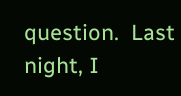question.  Last night, I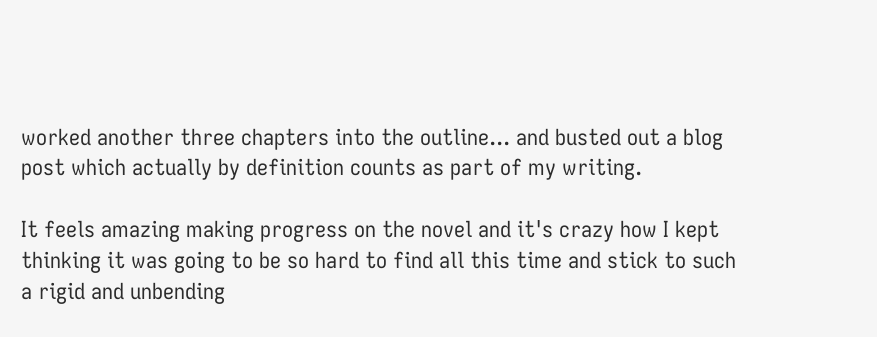worked another three chapters into the outline... and busted out a blog post which actually by definition counts as part of my writing.

It feels amazing making progress on the novel and it's crazy how I kept thinking it was going to be so hard to find all this time and stick to such a rigid and unbending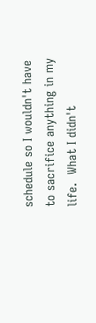schedule so I wouldn't have to sacrifice anything in my life.  What I didn't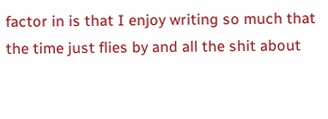factor in is that I enjoy writing so much that the time just flies by and all the shit about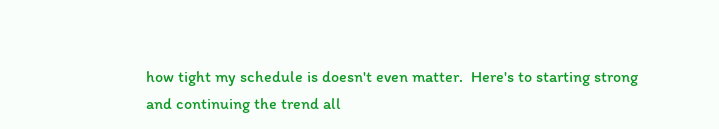how tight my schedule is doesn't even matter.  Here's to starting strong and continuing the trend all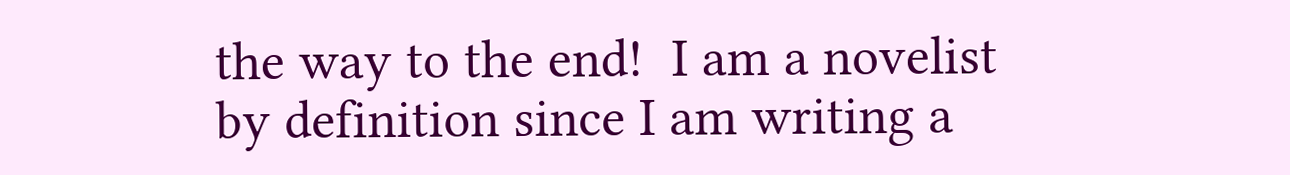the way to the end!  I am a novelist by definition since I am writing a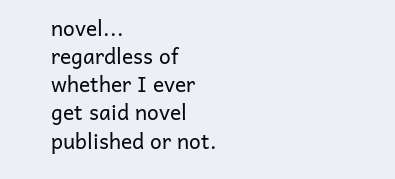novel... regardless of whether I ever get said novel published or not.